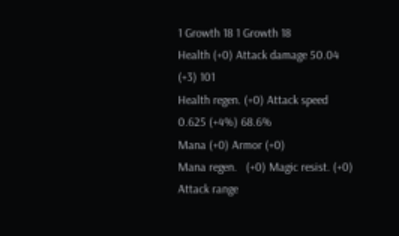1 Growth 18 1 Growth 18
Health (+0) Attack damage 50.04 (+3) 101
Health regen. (+0) Attack speed 0.625 (+4%) 68.6%
Mana (+0) Armor (+0)
Mana regen.   (+0) Magic resist. (+0)
Attack range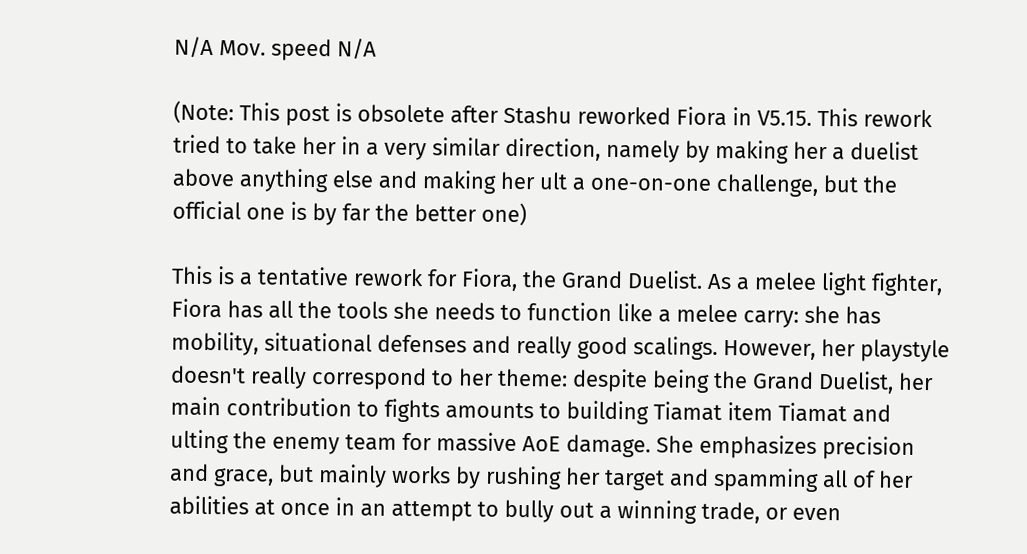N/A Mov. speed N/A

(Note: This post is obsolete after Stashu reworked Fiora in V5.15. This rework tried to take her in a very similar direction, namely by making her a duelist above anything else and making her ult a one-on-one challenge, but the official one is by far the better one)

This is a tentative rework for Fiora, the Grand Duelist. As a melee light fighter, Fiora has all the tools she needs to function like a melee carry: she has mobility, situational defenses and really good scalings. However, her playstyle doesn't really correspond to her theme: despite being the Grand Duelist, her main contribution to fights amounts to building Tiamat item Tiamat and ulting the enemy team for massive AoE damage. She emphasizes precision and grace, but mainly works by rushing her target and spamming all of her abilities at once in an attempt to bully out a winning trade, or even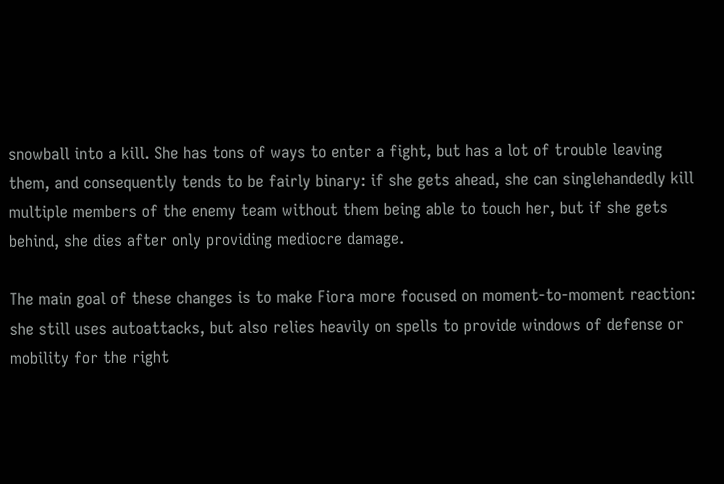snowball into a kill. She has tons of ways to enter a fight, but has a lot of trouble leaving them, and consequently tends to be fairly binary: if she gets ahead, she can singlehandedly kill multiple members of the enemy team without them being able to touch her, but if she gets behind, she dies after only providing mediocre damage.

The main goal of these changes is to make Fiora more focused on moment-to-moment reaction: she still uses autoattacks, but also relies heavily on spells to provide windows of defense or mobility for the right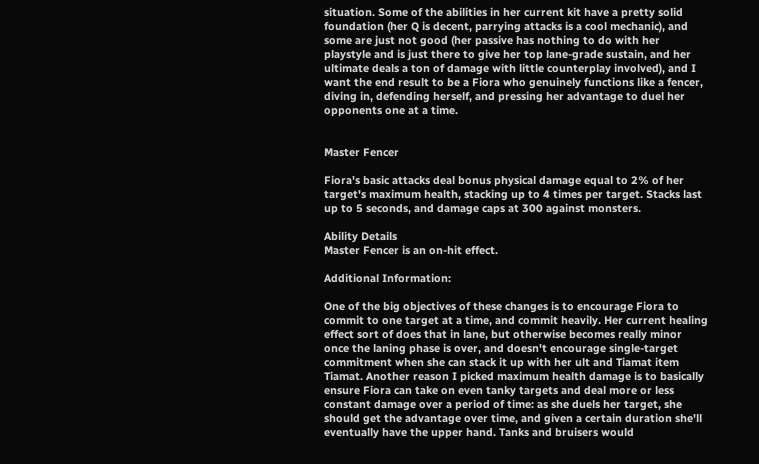situation. Some of the abilities in her current kit have a pretty solid foundation (her Q is decent, parrying attacks is a cool mechanic), and some are just not good (her passive has nothing to do with her playstyle and is just there to give her top lane-grade sustain, and her ultimate deals a ton of damage with little counterplay involved), and I want the end result to be a Fiora who genuinely functions like a fencer, diving in, defending herself, and pressing her advantage to duel her opponents one at a time.


Master Fencer

Fiora's basic attacks deal bonus physical damage equal to 2% of her target's maximum health, stacking up to 4 times per target. Stacks last up to 5 seconds, and damage caps at 300 against monsters.

Ability Details
Master Fencer is an on-hit effect.

Additional Information:

One of the big objectives of these changes is to encourage Fiora to commit to one target at a time, and commit heavily. Her current healing effect sort of does that in lane, but otherwise becomes really minor once the laning phase is over, and doesn't encourage single-target commitment when she can stack it up with her ult and Tiamat item Tiamat. Another reason I picked maximum health damage is to basically ensure Fiora can take on even tanky targets and deal more or less constant damage over a period of time: as she duels her target, she should get the advantage over time, and given a certain duration she'll eventually have the upper hand. Tanks and bruisers would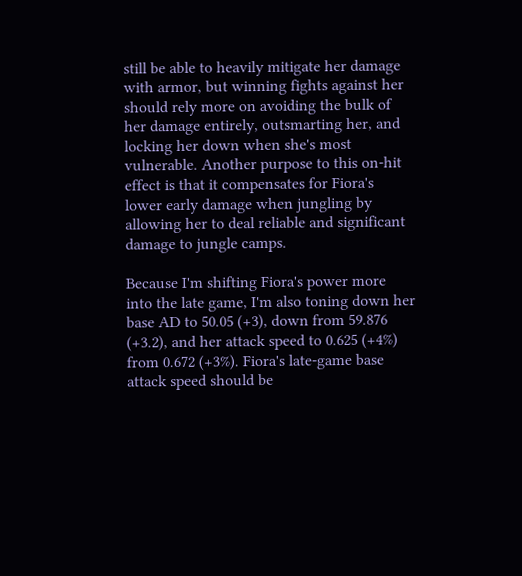still be able to heavily mitigate her damage with armor, but winning fights against her should rely more on avoiding the bulk of her damage entirely, outsmarting her, and locking her down when she's most vulnerable. Another purpose to this on-hit effect is that it compensates for Fiora's lower early damage when jungling by allowing her to deal reliable and significant damage to jungle camps.

Because I'm shifting Fiora's power more into the late game, I'm also toning down her base AD to 50.05 (+3), down from 59.876 (+3.2), and her attack speed to 0.625 (+4%) from 0.672 (+3%). Fiora's late-game base attack speed should be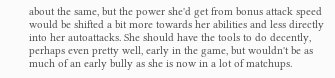about the same, but the power she'd get from bonus attack speed would be shifted a bit more towards her abilities and less directly into her autoattacks. She should have the tools to do decently, perhaps even pretty well, early in the game, but wouldn't be as much of an early bully as she is now in a lot of matchups.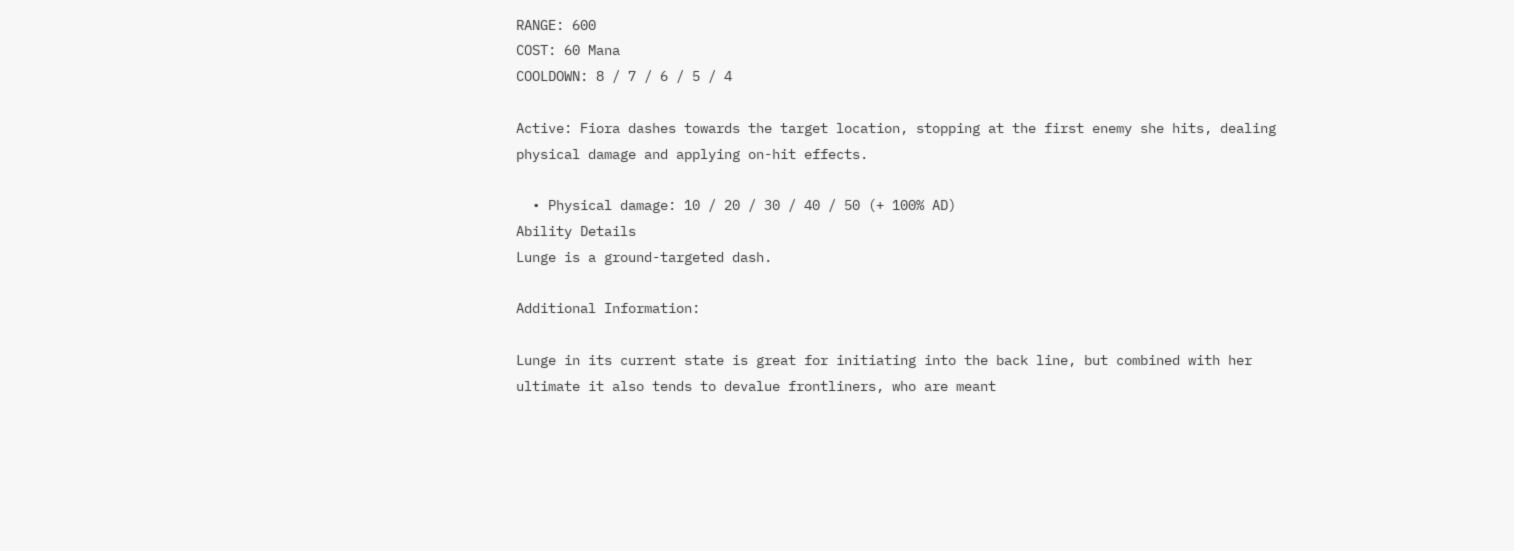RANGE: 600
COST: 60 Mana
COOLDOWN: 8 / 7 / 6 / 5 / 4

Active: Fiora dashes towards the target location, stopping at the first enemy she hits, dealing physical damage and applying on-hit effects.

  • Physical damage: 10 / 20 / 30 / 40 / 50 (+ 100% AD)
Ability Details
Lunge is a ground-targeted dash.

Additional Information:

Lunge in its current state is great for initiating into the back line, but combined with her ultimate it also tends to devalue frontliners, who are meant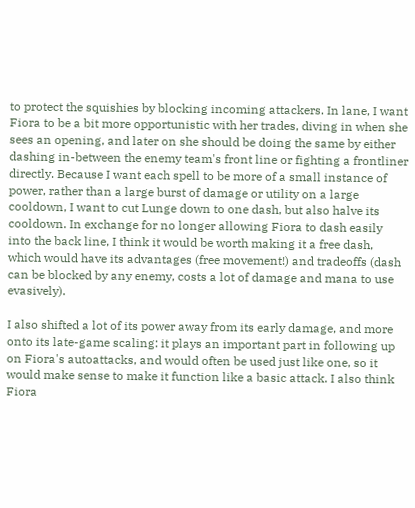to protect the squishies by blocking incoming attackers. In lane, I want Fiora to be a bit more opportunistic with her trades, diving in when she sees an opening, and later on she should be doing the same by either dashing in-between the enemy team's front line or fighting a frontliner directly. Because I want each spell to be more of a small instance of power, rather than a large burst of damage or utility on a large cooldown, I want to cut Lunge down to one dash, but also halve its cooldown. In exchange for no longer allowing Fiora to dash easily into the back line, I think it would be worth making it a free dash, which would have its advantages (free movement!) and tradeoffs (dash can be blocked by any enemy, costs a lot of damage and mana to use evasively).

I also shifted a lot of its power away from its early damage, and more onto its late-game scaling: it plays an important part in following up on Fiora's autoattacks, and would often be used just like one, so it would make sense to make it function like a basic attack. I also think Fiora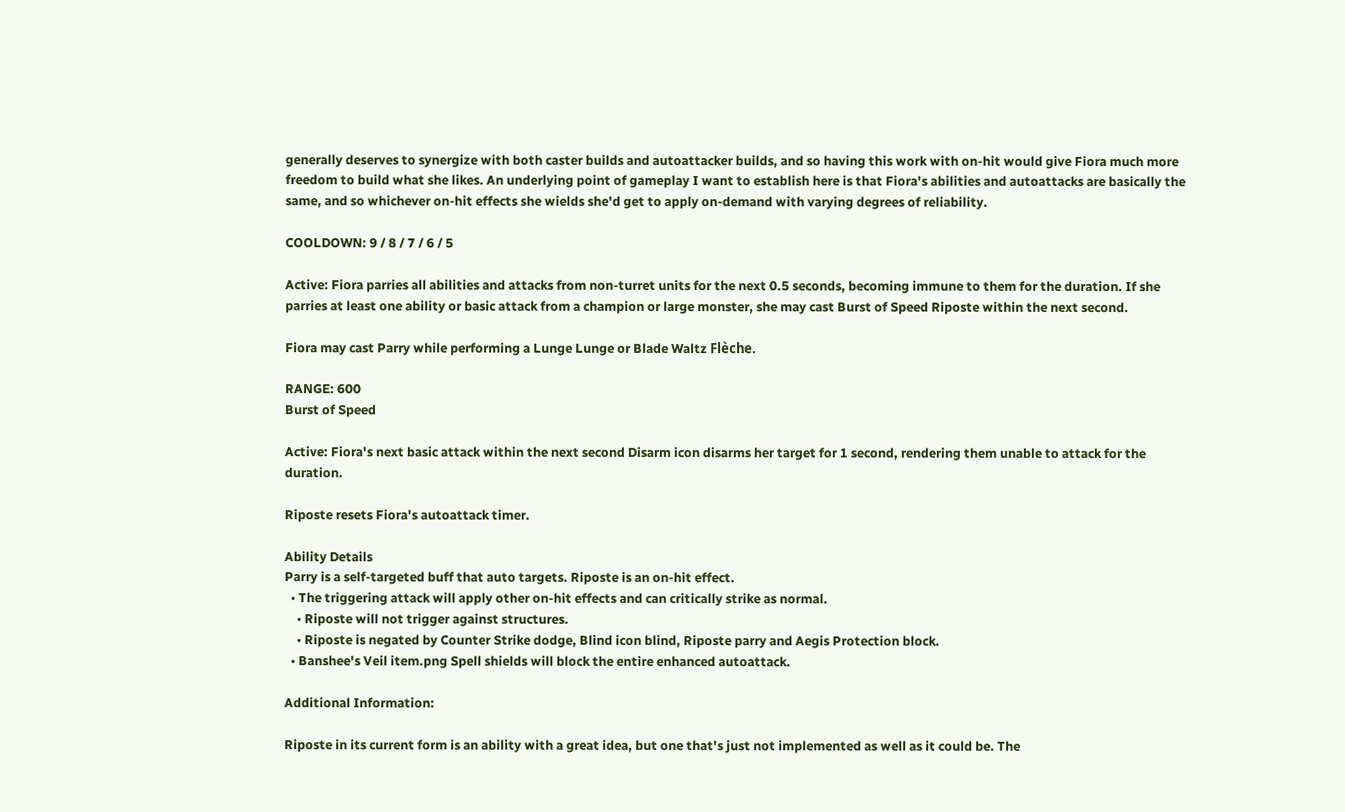generally deserves to synergize with both caster builds and autoattacker builds, and so having this work with on-hit would give Fiora much more freedom to build what she likes. An underlying point of gameplay I want to establish here is that Fiora's abilities and autoattacks are basically the same, and so whichever on-hit effects she wields she'd get to apply on-demand with varying degrees of reliability.

COOLDOWN: 9 / 8 / 7 / 6 / 5

Active: Fiora parries all abilities and attacks from non-turret units for the next 0.5 seconds, becoming immune to them for the duration. If she parries at least one ability or basic attack from a champion or large monster, she may cast Burst of Speed Riposte within the next second.

Fiora may cast Parry while performing a Lunge Lunge or Blade Waltz Flèche.

RANGE: 600
Burst of Speed

Active: Fiora's next basic attack within the next second Disarm icon disarms her target for 1 second, rendering them unable to attack for the duration.

Riposte resets Fiora's autoattack timer.

Ability Details
Parry is a self-targeted buff that auto targets. Riposte is an on-hit effect.
  • The triggering attack will apply other on-hit effects and can critically strike as normal.
    • Riposte will not trigger against structures.
    • Riposte is negated by Counter Strike dodge, Blind icon blind, Riposte parry and Aegis Protection block.
  • Banshee's Veil item.png Spell shields will block the entire enhanced autoattack.

Additional Information:

Riposte in its current form is an ability with a great idea, but one that's just not implemented as well as it could be. The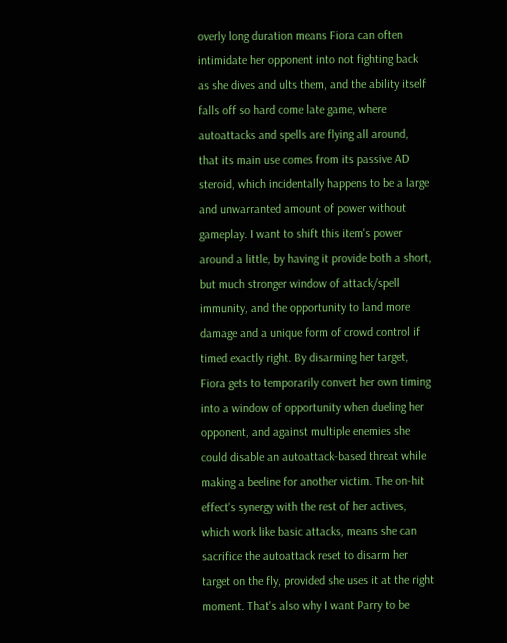overly long duration means Fiora can often intimidate her opponent into not fighting back as she dives and ults them, and the ability itself falls off so hard come late game, where autoattacks and spells are flying all around, that its main use comes from its passive AD steroid, which incidentally happens to be a large and unwarranted amount of power without gameplay. I want to shift this item's power around a little, by having it provide both a short, but much stronger window of attack/spell immunity, and the opportunity to land more damage and a unique form of crowd control if timed exactly right. By disarming her target, Fiora gets to temporarily convert her own timing into a window of opportunity when dueling her opponent, and against multiple enemies she could disable an autoattack-based threat while making a beeline for another victim. The on-hit effect's synergy with the rest of her actives, which work like basic attacks, means she can sacrifice the autoattack reset to disarm her target on the fly, provided she uses it at the right moment. That's also why I want Parry to be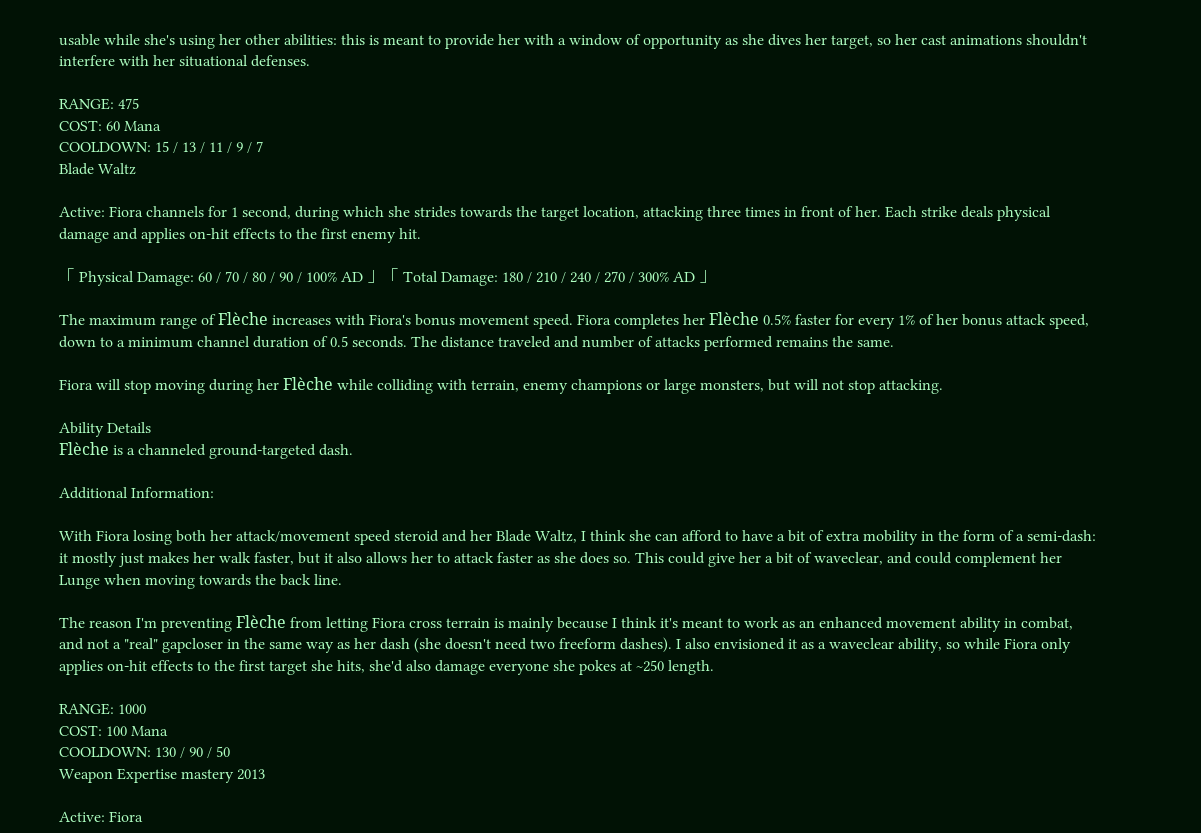usable while she's using her other abilities: this is meant to provide her with a window of opportunity as she dives her target, so her cast animations shouldn't interfere with her situational defenses.

RANGE: 475
COST: 60 Mana
COOLDOWN: 15 / 13 / 11 / 9 / 7
Blade Waltz

Active: Fiora channels for 1 second, during which she strides towards the target location, attacking three times in front of her. Each strike deals physical damage and applies on-hit effects to the first enemy hit.

「 Physical Damage: 60 / 70 / 80 / 90 / 100% AD 」「 Total Damage: 180 / 210 / 240 / 270 / 300% AD 」

The maximum range of Flèche increases with Fiora's bonus movement speed. Fiora completes her Flèche 0.5% faster for every 1% of her bonus attack speed, down to a minimum channel duration of 0.5 seconds. The distance traveled and number of attacks performed remains the same.

Fiora will stop moving during her Flèche while colliding with terrain, enemy champions or large monsters, but will not stop attacking.

Ability Details
Flèche is a channeled ground-targeted dash.

Additional Information:

With Fiora losing both her attack/movement speed steroid and her Blade Waltz, I think she can afford to have a bit of extra mobility in the form of a semi-dash: it mostly just makes her walk faster, but it also allows her to attack faster as she does so. This could give her a bit of waveclear, and could complement her Lunge when moving towards the back line.

The reason I'm preventing Flèche from letting Fiora cross terrain is mainly because I think it's meant to work as an enhanced movement ability in combat, and not a "real" gapcloser in the same way as her dash (she doesn't need two freeform dashes). I also envisioned it as a waveclear ability, so while Fiora only applies on-hit effects to the first target she hits, she'd also damage everyone she pokes at ~250 length.

RANGE: 1000
COST: 100 Mana
COOLDOWN: 130 / 90 / 50
Weapon Expertise mastery 2013

Active: Fiora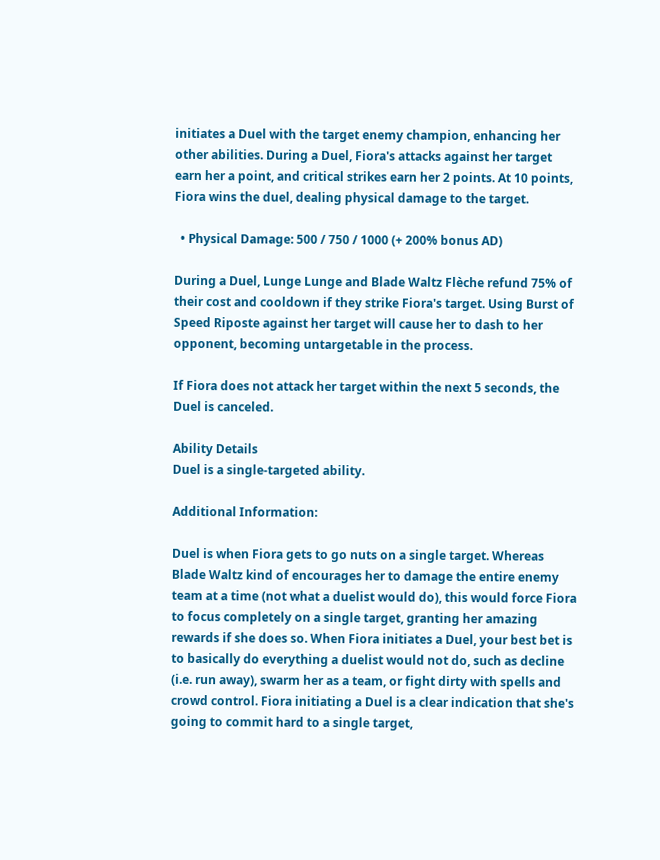initiates a Duel with the target enemy champion, enhancing her other abilities. During a Duel, Fiora's attacks against her target earn her a point, and critical strikes earn her 2 points. At 10 points, Fiora wins the duel, dealing physical damage to the target.

  • Physical Damage: 500 / 750 / 1000 (+ 200% bonus AD)

During a Duel, Lunge Lunge and Blade Waltz Flèche refund 75% of their cost and cooldown if they strike Fiora's target. Using Burst of Speed Riposte against her target will cause her to dash to her opponent, becoming untargetable in the process.

If Fiora does not attack her target within the next 5 seconds, the Duel is canceled.

Ability Details
Duel is a single-targeted ability.

Additional Information:

Duel is when Fiora gets to go nuts on a single target. Whereas Blade Waltz kind of encourages her to damage the entire enemy team at a time (not what a duelist would do), this would force Fiora to focus completely on a single target, granting her amazing rewards if she does so. When Fiora initiates a Duel, your best bet is to basically do everything a duelist would not do, such as decline (i.e. run away), swarm her as a team, or fight dirty with spells and crowd control. Fiora initiating a Duel is a clear indication that she's going to commit hard to a single target,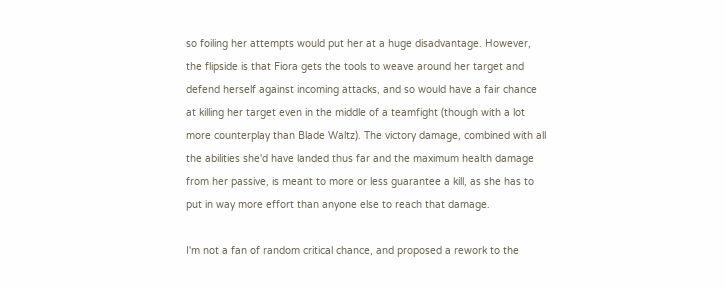so foiling her attempts would put her at a huge disadvantage. However, the flipside is that Fiora gets the tools to weave around her target and defend herself against incoming attacks, and so would have a fair chance at killing her target even in the middle of a teamfight (though with a lot more counterplay than Blade Waltz). The victory damage, combined with all the abilities she'd have landed thus far and the maximum health damage from her passive, is meant to more or less guarantee a kill, as she has to put in way more effort than anyone else to reach that damage.

I'm not a fan of random critical chance, and proposed a rework to the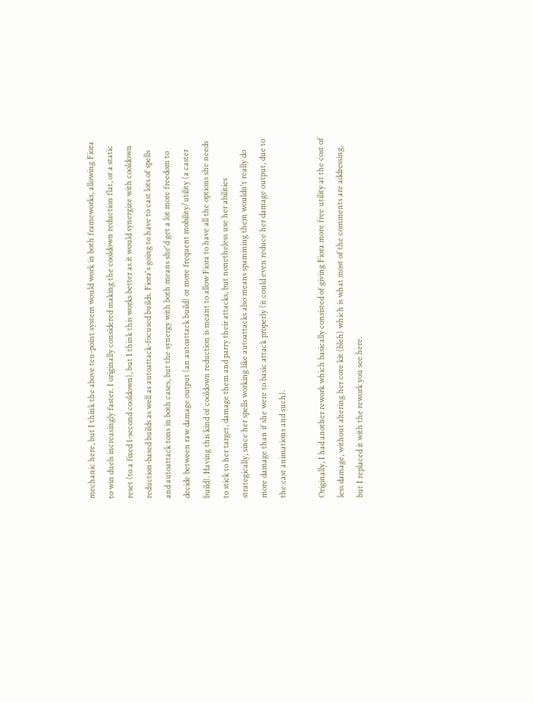mechanic here, but I think the above ten-point system would work in both frameworks, allowing Fiora to win duels increasingly faster. I originally considered making the cooldown reduction flat, or a static reset (to a fixed 1-second cooldown), but I think this works better as it would synergize with cooldown reduction-based builds as well as autoattack-focused builds. Fiora's going to have to cast lots of spells and autoattack tons in both cases, but the synergy with both means she'd get a lot more freedom to decide between raw damage output (an autoattack build) or more frequent mobility/utility (a caster build). Having this kind of cooldown reduction is meant to allow Fiora to have all the options she needs to stick to her target, damage them and parry their attacks, but nonetheless use her abilities strategically, since her spells working like autoattacks also means spamming them wouldn't really do more damage than if she were to basic attack properly (it could even reduce her damage output, due to the cast animations and such).

Originally, I had another rework which basically consisted of giving Fiora more free utility at the cost of less damage, without altering her core kit (bleh) which is what most of the comments are addressing, but I replaced it with the rework you see here.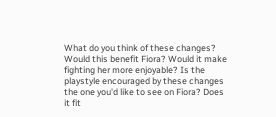What do you think of these changes? Would this benefit Fiora? Would it make fighting her more enjoyable? Is the playstyle encouraged by these changes the one you'd like to see on Fiora? Does it fit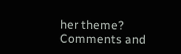her theme? Comments and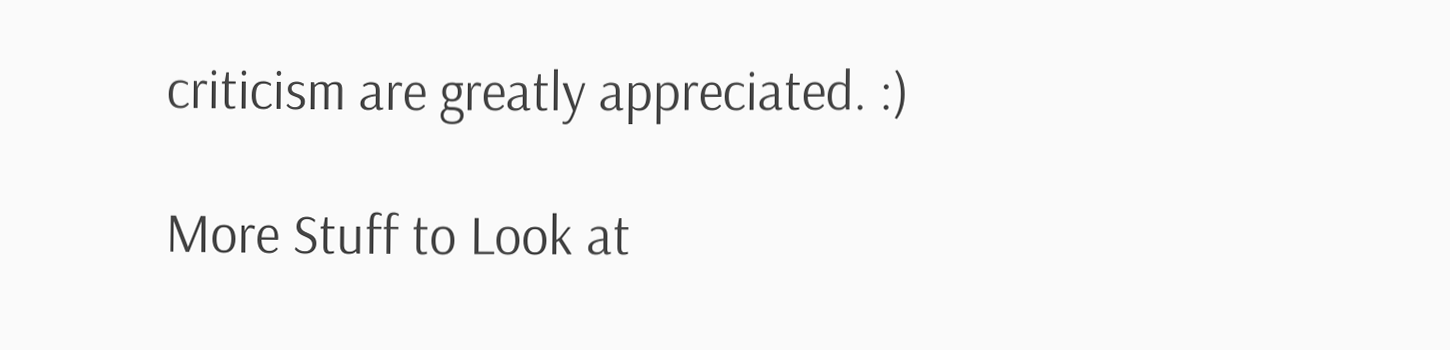criticism are greatly appreciated. :)

More Stuff to Look at